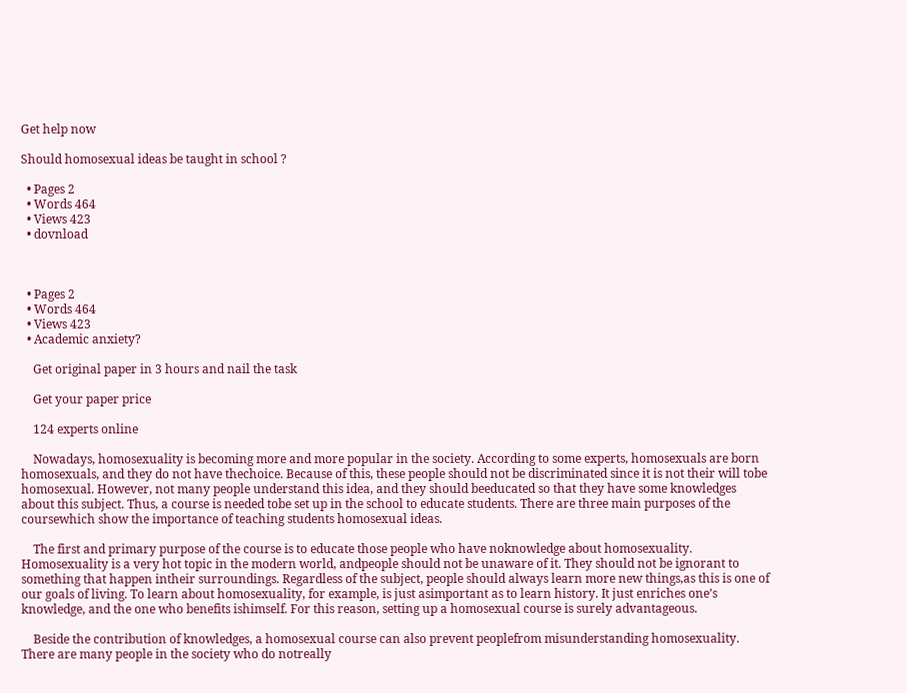Get help now

Should homosexual ideas be taught in school ?

  • Pages 2
  • Words 464
  • Views 423
  • dovnload



  • Pages 2
  • Words 464
  • Views 423
  • Academic anxiety?

    Get original paper in 3 hours and nail the task

    Get your paper price

    124 experts online

    Nowadays, homosexuality is becoming more and more popular in the society. According to some experts, homosexuals are born homosexuals, and they do not have thechoice. Because of this, these people should not be discriminated since it is not their will tobe homosexual. However, not many people understand this idea, and they should beeducated so that they have some knowledges about this subject. Thus, a course is needed tobe set up in the school to educate students. There are three main purposes of the coursewhich show the importance of teaching students homosexual ideas.

    The first and primary purpose of the course is to educate those people who have noknowledge about homosexuality. Homosexuality is a very hot topic in the modern world, andpeople should not be unaware of it. They should not be ignorant to something that happen intheir surroundings. Regardless of the subject, people should always learn more new things,as this is one of our goals of living. To learn about homosexuality, for example, is just asimportant as to learn history. It just enriches one’s knowledge, and the one who benefits ishimself. For this reason, setting up a homosexual course is surely advantageous.

    Beside the contribution of knowledges, a homosexual course can also prevent peoplefrom misunderstanding homosexuality. There are many people in the society who do notreally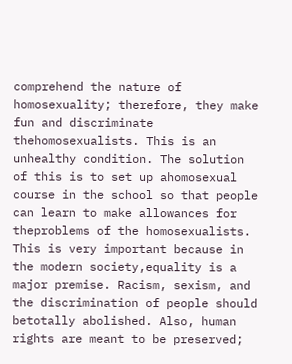comprehend the nature of homosexuality; therefore, they make fun and discriminate thehomosexualists. This is an unhealthy condition. The solution of this is to set up ahomosexual course in the school so that people can learn to make allowances for theproblems of the homosexualists. This is very important because in the modern society,equality is a major premise. Racism, sexism, and the discrimination of people should betotally abolished. Also, human rights are meant to be preserved;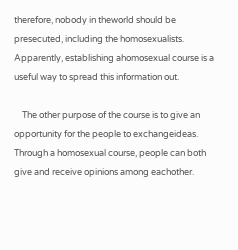therefore, nobody in theworld should be presecuted, including the homosexualists. Apparently, establishing ahomosexual course is a useful way to spread this information out.

    The other purpose of the course is to give an opportunity for the people to exchangeideas. Through a homosexual course, people can both give and receive opinions among eachother.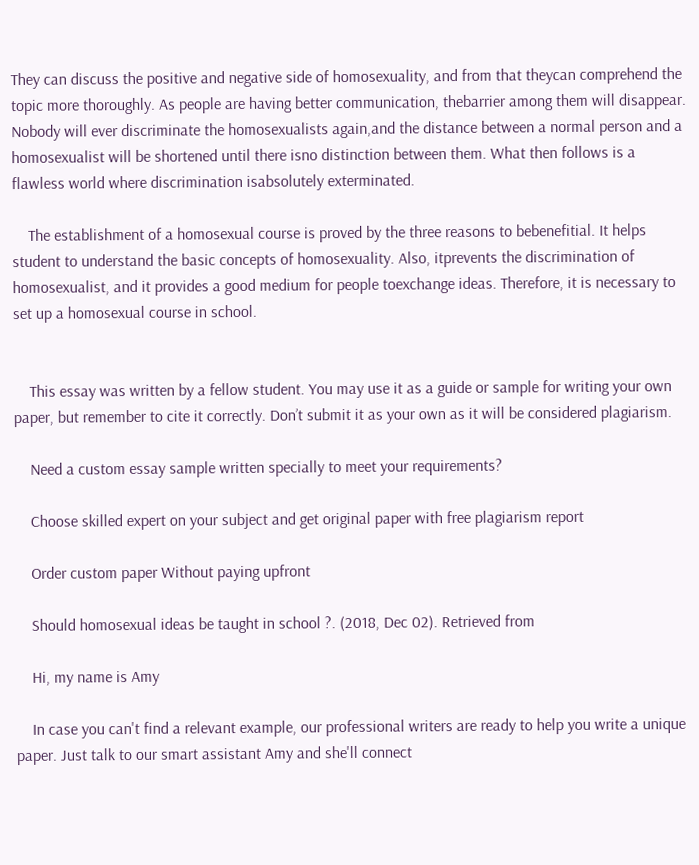They can discuss the positive and negative side of homosexuality, and from that theycan comprehend the topic more thoroughly. As people are having better communication, thebarrier among them will disappear. Nobody will ever discriminate the homosexualists again,and the distance between a normal person and a homosexualist will be shortened until there isno distinction between them. What then follows is a flawless world where discrimination isabsolutely exterminated.

    The establishment of a homosexual course is proved by the three reasons to bebenefitial. It helps student to understand the basic concepts of homosexuality. Also, itprevents the discrimination of homosexualist, and it provides a good medium for people toexchange ideas. Therefore, it is necessary to set up a homosexual course in school.


    This essay was written by a fellow student. You may use it as a guide or sample for writing your own paper, but remember to cite it correctly. Don’t submit it as your own as it will be considered plagiarism.

    Need a custom essay sample written specially to meet your requirements?

    Choose skilled expert on your subject and get original paper with free plagiarism report

    Order custom paper Without paying upfront

    Should homosexual ideas be taught in school ?. (2018, Dec 02). Retrieved from

    Hi, my name is Amy

    In case you can't find a relevant example, our professional writers are ready to help you write a unique paper. Just talk to our smart assistant Amy and she'll connect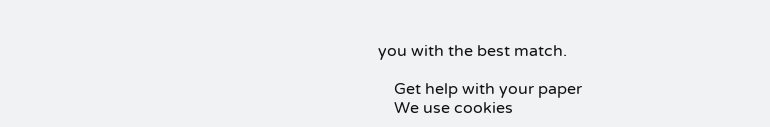you with the best match.

    Get help with your paper
    We use cookies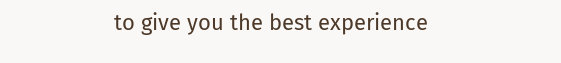to give you the best experience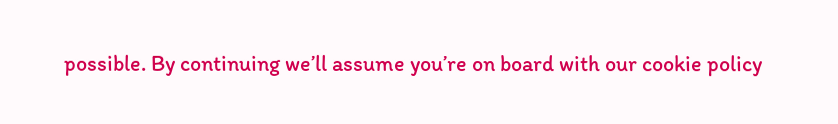possible. By continuing we’ll assume you’re on board with our cookie policy